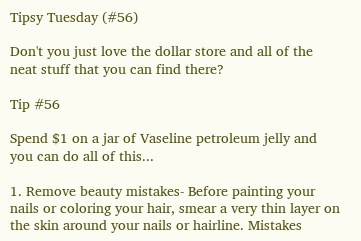Tipsy Tuesday (#56)

Don't you just love the dollar store and all of the neat stuff that you can find there?

Tip #56

Spend $1 on a jar of Vaseline petroleum jelly and you can do all of this...

1. Remove beauty mistakes- Before painting your nails or coloring your hair, smear a very thin layer on the skin around your nails or hairline. Mistakes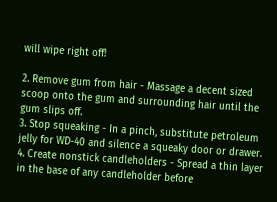will wipe right off!

2. Remove gum from hair - Massage a decent sized scoop onto the gum and surrounding hair until the gum slips off.
3. Stop squeaking - In a pinch, substitute petroleum jelly for WD-40 and silence a squeaky door or drawer.
4. Create nonstick candleholders - Spread a thin layer in the base of any candleholder before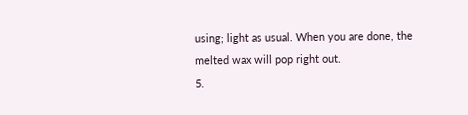using; light as usual. When you are done, the melted wax will pop right out.
5.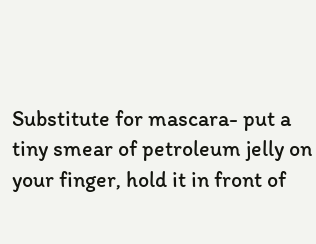Substitute for mascara- put a tiny smear of petroleum jelly on your finger, hold it in front of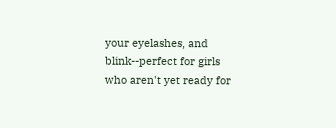your eyelashes, and blink--perfect for girls who aren't yet ready for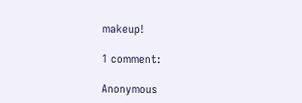makeup!

1 comment:

Anonymous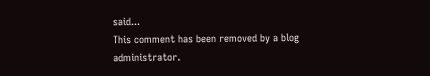said...
This comment has been removed by a blog administrator.